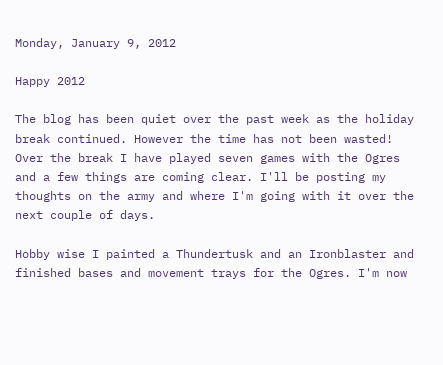Monday, January 9, 2012

Happy 2012

The blog has been quiet over the past week as the holiday break continued. However the time has not been wasted! Over the break I have played seven games with the Ogres and a few things are coming clear. I'll be posting my thoughts on the army and where I'm going with it over the next couple of days.

Hobby wise I painted a Thundertusk and an Ironblaster and finished bases and movement trays for the Ogres. I'm now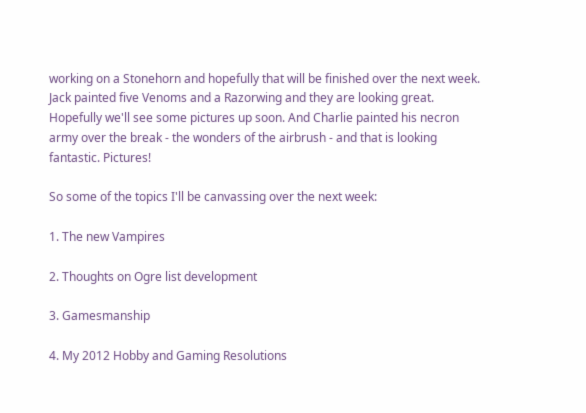working on a Stonehorn and hopefully that will be finished over the next week. Jack painted five Venoms and a Razorwing and they are looking great. Hopefully we'll see some pictures up soon. And Charlie painted his necron army over the break - the wonders of the airbrush - and that is looking fantastic. Pictures!

So some of the topics I'll be canvassing over the next week:

1. The new Vampires

2. Thoughts on Ogre list development

3. Gamesmanship

4. My 2012 Hobby and Gaming Resolutions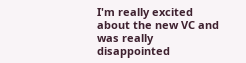I'm really excited about the new VC and was really disappointed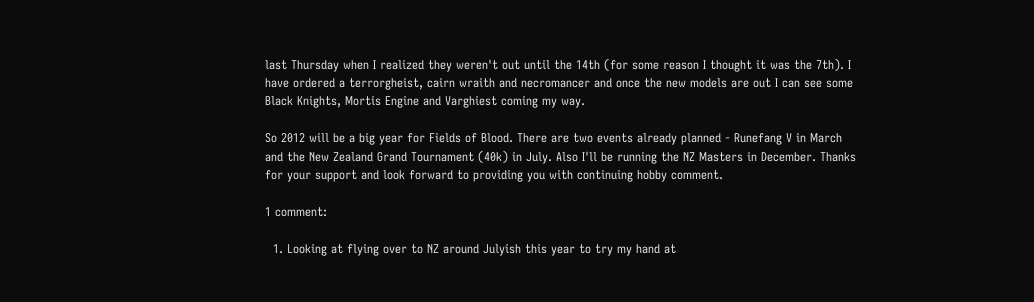last Thursday when I realized they weren't out until the 14th (for some reason I thought it was the 7th). I have ordered a terrorgheist, cairn wraith and necromancer and once the new models are out I can see some Black Knights, Mortis Engine and Varghiest coming my way.

So 2012 will be a big year for Fields of Blood. There are two events already planned - Runefang V in March and the New Zealand Grand Tournament (40k) in July. Also I'll be running the NZ Masters in December. Thanks for your support and look forward to providing you with continuing hobby comment.

1 comment:

  1. Looking at flying over to NZ around Julyish this year to try my hand at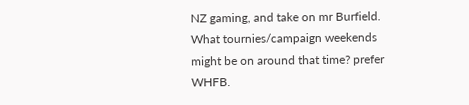NZ gaming, and take on mr Burfield. What tournies/campaign weekends might be on around that time? prefer WHFB.